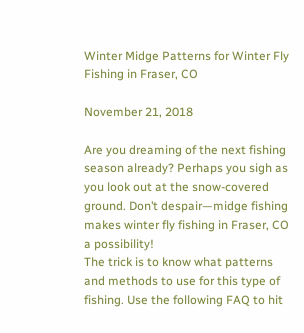Winter Midge Patterns for Winter Fly Fishing in Fraser, CO

November 21, 2018

Are you dreaming of the next fishing season already? Perhaps you sigh as you look out at the snow-covered ground. Don’t despair—midge fishing makes winter fly fishing in Fraser, CO a possibility!
The trick is to know what patterns and methods to use for this type of fishing. Use the following FAQ to hit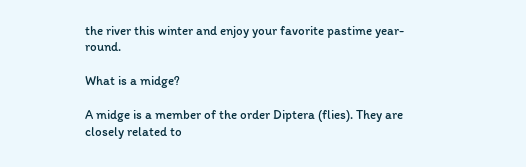the river this winter and enjoy your favorite pastime year-round.

What is a midge?

A midge is a member of the order Diptera (flies). They are closely related to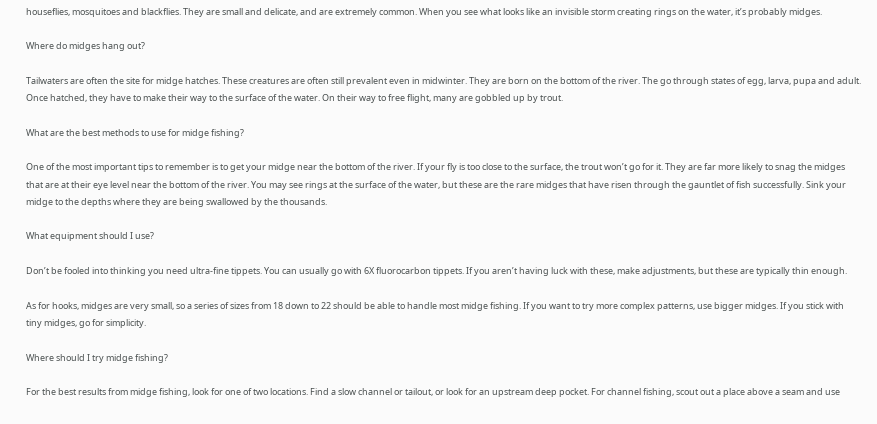houseflies, mosquitoes and blackflies. They are small and delicate, and are extremely common. When you see what looks like an invisible storm creating rings on the water, it’s probably midges.

Where do midges hang out?

Tailwaters are often the site for midge hatches. These creatures are often still prevalent even in midwinter. They are born on the bottom of the river. The go through states of egg, larva, pupa and adult. Once hatched, they have to make their way to the surface of the water. On their way to free flight, many are gobbled up by trout.

What are the best methods to use for midge fishing?

One of the most important tips to remember is to get your midge near the bottom of the river. If your fly is too close to the surface, the trout won’t go for it. They are far more likely to snag the midges that are at their eye level near the bottom of the river. You may see rings at the surface of the water, but these are the rare midges that have risen through the gauntlet of fish successfully. Sink your midge to the depths where they are being swallowed by the thousands.

What equipment should I use?

Don’t be fooled into thinking you need ultra-fine tippets. You can usually go with 6X fluorocarbon tippets. If you aren’t having luck with these, make adjustments, but these are typically thin enough.

As for hooks, midges are very small, so a series of sizes from 18 down to 22 should be able to handle most midge fishing. If you want to try more complex patterns, use bigger midges. If you stick with tiny midges, go for simplicity.

Where should I try midge fishing?

For the best results from midge fishing, look for one of two locations. Find a slow channel or tailout, or look for an upstream deep pocket. For channel fishing, scout out a place above a seam and use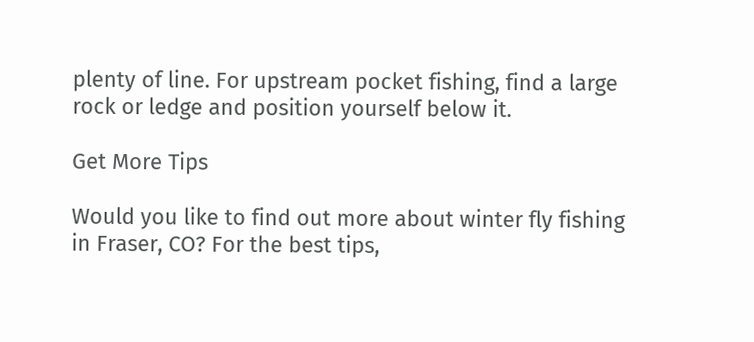plenty of line. For upstream pocket fishing, find a large rock or ledge and position yourself below it.

Get More Tips

Would you like to find out more about winter fly fishing in Fraser, CO? For the best tips,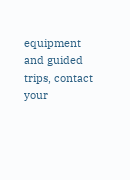equipment and guided trips, contact your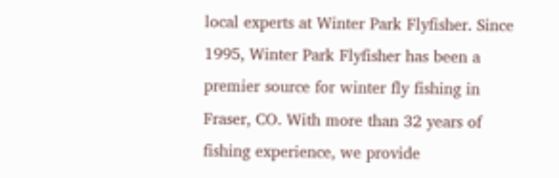local experts at Winter Park Flyfisher. Since 1995, Winter Park Flyfisher has been a premier source for winter fly fishing in Fraser, CO. With more than 32 years of fishing experience, we provide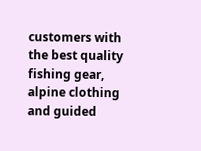customers with the best quality fishing gear, alpine clothing and guided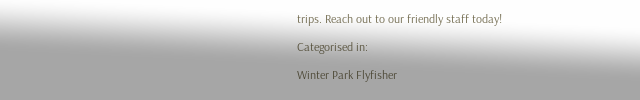trips. Reach out to our friendly staff today!

Categorised in:

Winter Park Flyfisher